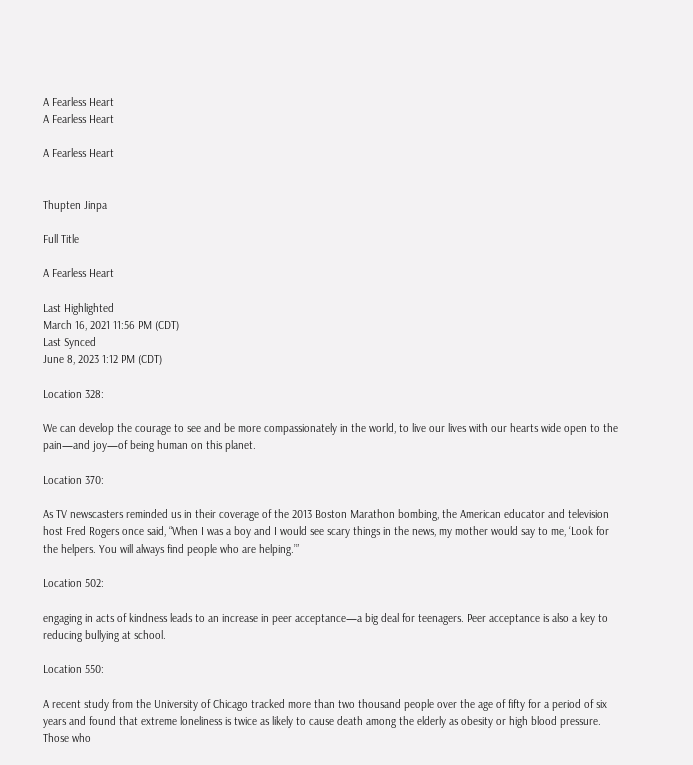A Fearless Heart
A Fearless Heart

A Fearless Heart


Thupten Jinpa

Full Title

A Fearless Heart

Last Highlighted
March 16, 2021 11:56 PM (CDT)
Last Synced
June 8, 2023 1:12 PM (CDT)

Location 328:

We can develop the courage to see and be more compassionately in the world, to live our lives with our hearts wide open to the pain—and joy—of being human on this planet.

Location 370:

As TV newscasters reminded us in their coverage of the 2013 Boston Marathon bombing, the American educator and television host Fred Rogers once said, “When I was a boy and I would see scary things in the news, my mother would say to me, ‘Look for the helpers. You will always find people who are helping.’”

Location 502:

engaging in acts of kindness leads to an increase in peer acceptance—a big deal for teenagers. Peer acceptance is also a key to reducing bullying at school.

Location 550:

A recent study from the University of Chicago tracked more than two thousand people over the age of fifty for a period of six years and found that extreme loneliness is twice as likely to cause death among the elderly as obesity or high blood pressure. Those who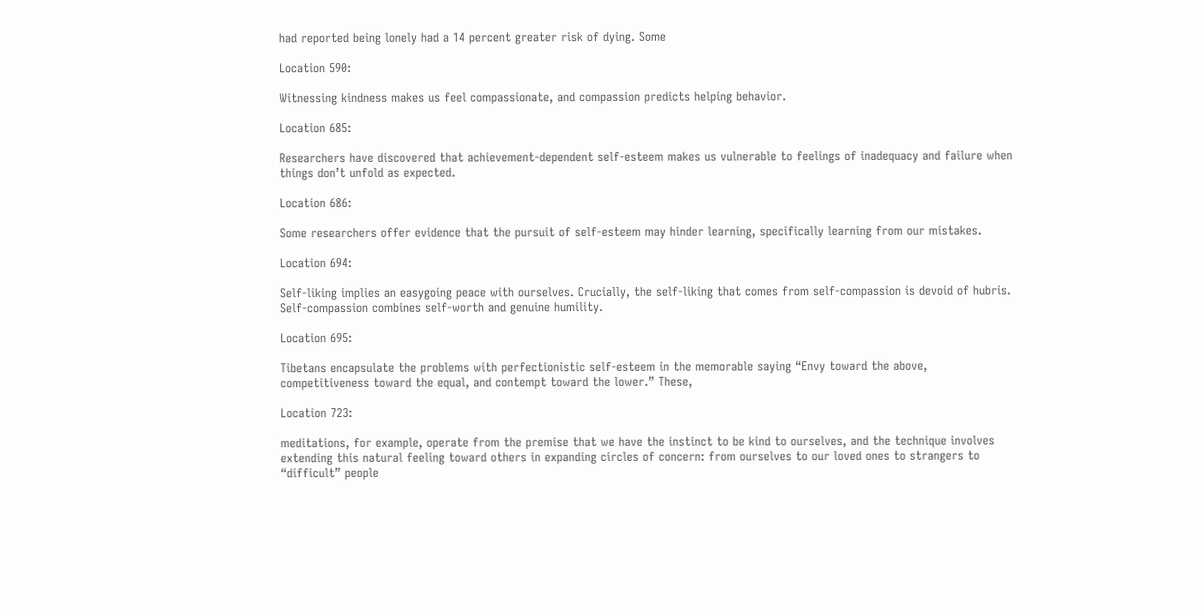had reported being lonely had a 14 percent greater risk of dying. Some

Location 590:

Witnessing kindness makes us feel compassionate, and compassion predicts helping behavior.

Location 685:

Researchers have discovered that achievement-dependent self-esteem makes us vulnerable to feelings of inadequacy and failure when things don’t unfold as expected.

Location 686:

Some researchers offer evidence that the pursuit of self-esteem may hinder learning, specifically learning from our mistakes.

Location 694:

Self-liking implies an easygoing peace with ourselves. Crucially, the self-liking that comes from self-compassion is devoid of hubris. Self-compassion combines self-worth and genuine humility.

Location 695:

Tibetans encapsulate the problems with perfectionistic self-esteem in the memorable saying “Envy toward the above, competitiveness toward the equal, and contempt toward the lower.” These,

Location 723:

meditations, for example, operate from the premise that we have the instinct to be kind to ourselves, and the technique involves extending this natural feeling toward others in expanding circles of concern: from ourselves to our loved ones to strangers to “difficult” people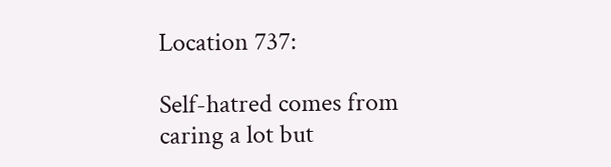Location 737:

Self-hatred comes from caring a lot but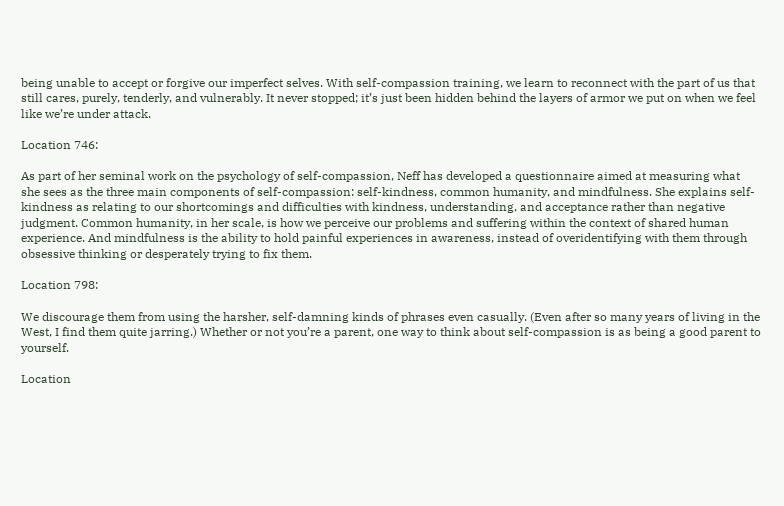being unable to accept or forgive our imperfect selves. With self-compassion training, we learn to reconnect with the part of us that still cares, purely, tenderly, and vulnerably. It never stopped; it’s just been hidden behind the layers of armor we put on when we feel like we’re under attack.

Location 746:

As part of her seminal work on the psychology of self-compassion, Neff has developed a questionnaire aimed at measuring what she sees as the three main components of self-compassion: self-kindness, common humanity, and mindfulness. She explains self-kindness as relating to our shortcomings and difficulties with kindness, understanding, and acceptance rather than negative judgment. Common humanity, in her scale, is how we perceive our problems and suffering within the context of shared human experience. And mindfulness is the ability to hold painful experiences in awareness, instead of overidentifying with them through obsessive thinking or desperately trying to fix them.

Location 798:

We discourage them from using the harsher, self-damning kinds of phrases even casually. (Even after so many years of living in the West, I find them quite jarring.) Whether or not you’re a parent, one way to think about self-compassion is as being a good parent to yourself.

Location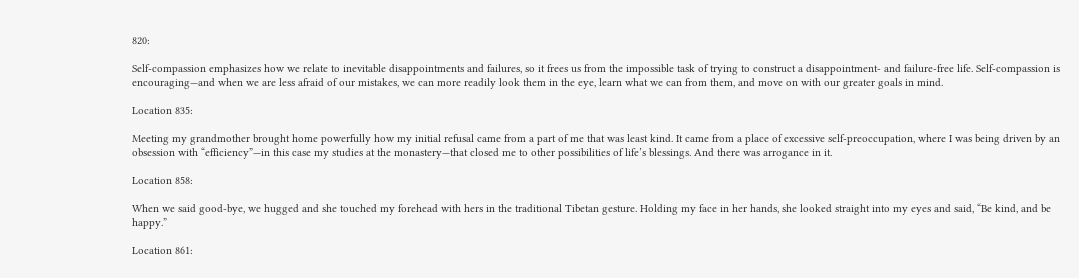820:

Self-compassion emphasizes how we relate to inevitable disappointments and failures, so it frees us from the impossible task of trying to construct a disappointment- and failure-free life. Self-compassion is encouraging—and when we are less afraid of our mistakes, we can more readily look them in the eye, learn what we can from them, and move on with our greater goals in mind.

Location 835:

Meeting my grandmother brought home powerfully how my initial refusal came from a part of me that was least kind. It came from a place of excessive self-preoccupation, where I was being driven by an obsession with “efficiency”—in this case my studies at the monastery—that closed me to other possibilities of life’s blessings. And there was arrogance in it.

Location 858:

When we said good-bye, we hugged and she touched my forehead with hers in the traditional Tibetan gesture. Holding my face in her hands, she looked straight into my eyes and said, “Be kind, and be happy.”

Location 861: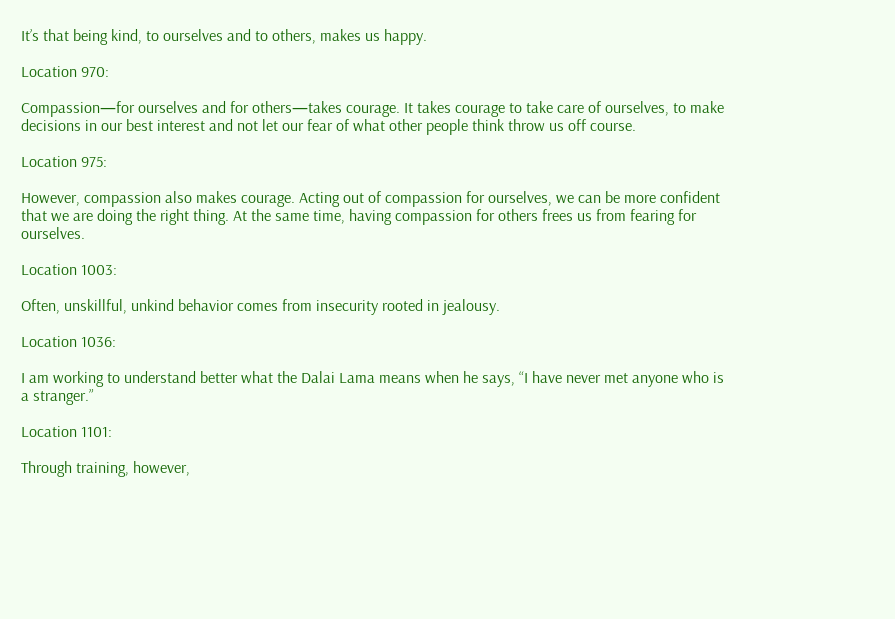It’s that being kind, to ourselves and to others, makes us happy.

Location 970:

Compassion—for ourselves and for others—takes courage. It takes courage to take care of ourselves, to make decisions in our best interest and not let our fear of what other people think throw us off course.

Location 975:

However, compassion also makes courage. Acting out of compassion for ourselves, we can be more confident that we are doing the right thing. At the same time, having compassion for others frees us from fearing for ourselves.

Location 1003:

Often, unskillful, unkind behavior comes from insecurity rooted in jealousy.

Location 1036:

I am working to understand better what the Dalai Lama means when he says, “I have never met anyone who is a stranger.”

Location 1101:

Through training, however,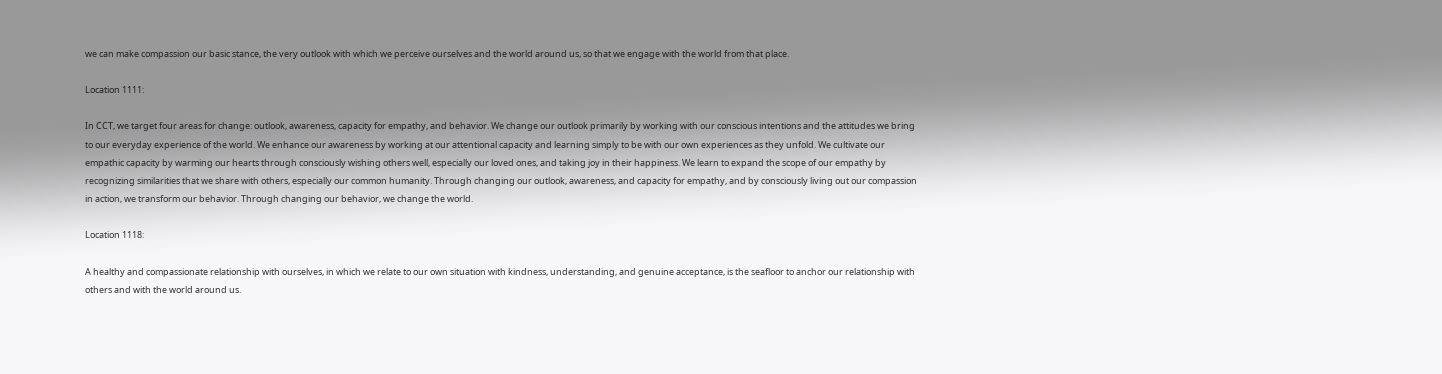we can make compassion our basic stance, the very outlook with which we perceive ourselves and the world around us, so that we engage with the world from that place.

Location 1111:

In CCT, we target four areas for change: outlook, awareness, capacity for empathy, and behavior. We change our outlook primarily by working with our conscious intentions and the attitudes we bring to our everyday experience of the world. We enhance our awareness by working at our attentional capacity and learning simply to be with our own experiences as they unfold. We cultivate our empathic capacity by warming our hearts through consciously wishing others well, especially our loved ones, and taking joy in their happiness. We learn to expand the scope of our empathy by recognizing similarities that we share with others, especially our common humanity. Through changing our outlook, awareness, and capacity for empathy, and by consciously living out our compassion in action, we transform our behavior. Through changing our behavior, we change the world.

Location 1118:

A healthy and compassionate relationship with ourselves, in which we relate to our own situation with kindness, understanding, and genuine acceptance, is the seafloor to anchor our relationship with others and with the world around us.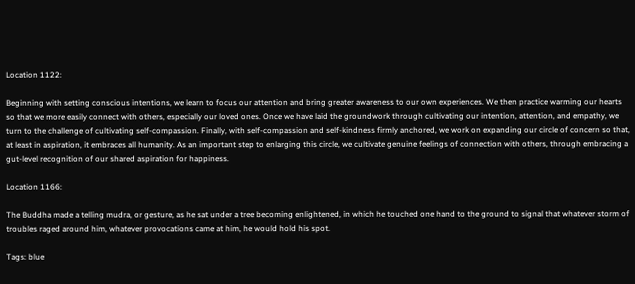Location 1122:

Beginning with setting conscious intentions, we learn to focus our attention and bring greater awareness to our own experiences. We then practice warming our hearts so that we more easily connect with others, especially our loved ones. Once we have laid the groundwork through cultivating our intention, attention, and empathy, we turn to the challenge of cultivating self-compassion. Finally, with self-compassion and self-kindness firmly anchored, we work on expanding our circle of concern so that, at least in aspiration, it embraces all humanity. As an important step to enlarging this circle, we cultivate genuine feelings of connection with others, through embracing a gut-level recognition of our shared aspiration for happiness.

Location 1166:

The Buddha made a telling mudra, or gesture, as he sat under a tree becoming enlightened, in which he touched one hand to the ground to signal that whatever storm of troubles raged around him, whatever provocations came at him, he would hold his spot.

Tags: blue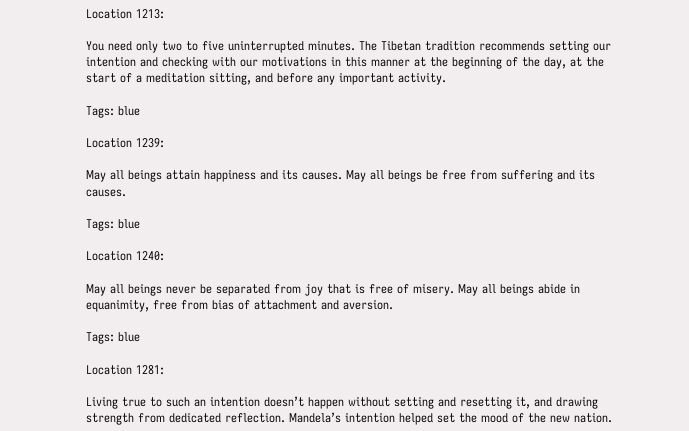Location 1213:

You need only two to five uninterrupted minutes. The Tibetan tradition recommends setting our intention and checking with our motivations in this manner at the beginning of the day, at the start of a meditation sitting, and before any important activity.

Tags: blue

Location 1239:

May all beings attain happiness and its causes. May all beings be free from suffering and its causes.

Tags: blue

Location 1240:

May all beings never be separated from joy that is free of misery. May all beings abide in equanimity, free from bias of attachment and aversion.

Tags: blue

Location 1281:

Living true to such an intention doesn’t happen without setting and resetting it, and drawing strength from dedicated reflection. Mandela’s intention helped set the mood of the new nation.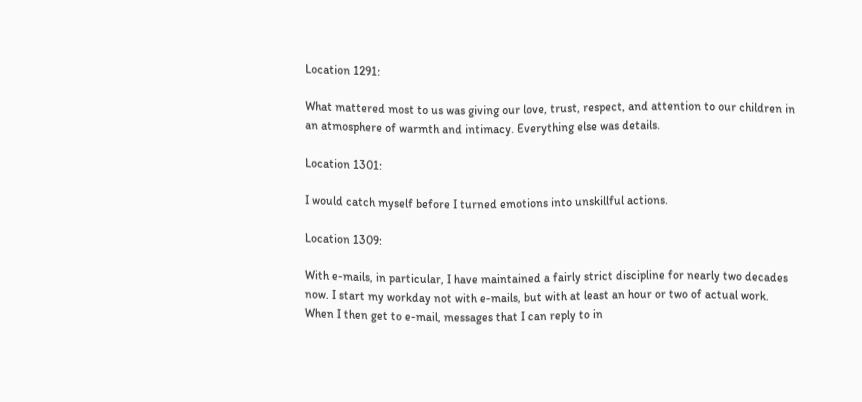Location 1291:

What mattered most to us was giving our love, trust, respect, and attention to our children in an atmosphere of warmth and intimacy. Everything else was details.

Location 1301:

I would catch myself before I turned emotions into unskillful actions.

Location 1309:

With e-mails, in particular, I have maintained a fairly strict discipline for nearly two decades now. I start my workday not with e-mails, but with at least an hour or two of actual work. When I then get to e-mail, messages that I can reply to in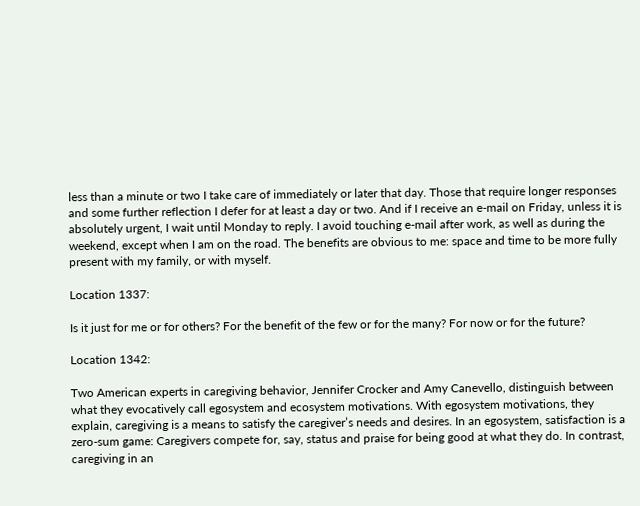less than a minute or two I take care of immediately or later that day. Those that require longer responses and some further reflection I defer for at least a day or two. And if I receive an e-mail on Friday, unless it is absolutely urgent, I wait until Monday to reply. I avoid touching e-mail after work, as well as during the weekend, except when I am on the road. The benefits are obvious to me: space and time to be more fully present with my family, or with myself.

Location 1337:

Is it just for me or for others? For the benefit of the few or for the many? For now or for the future?

Location 1342:

Two American experts in caregiving behavior, Jennifer Crocker and Amy Canevello, distinguish between what they evocatively call egosystem and ecosystem motivations. With egosystem motivations, they explain, caregiving is a means to satisfy the caregiver’s needs and desires. In an egosystem, satisfaction is a zero-sum game: Caregivers compete for, say, status and praise for being good at what they do. In contrast, caregiving in an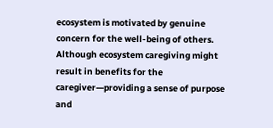ecosystem is motivated by genuine concern for the well-being of others. Although ecosystem caregiving might result in benefits for the caregiver—providing a sense of purpose and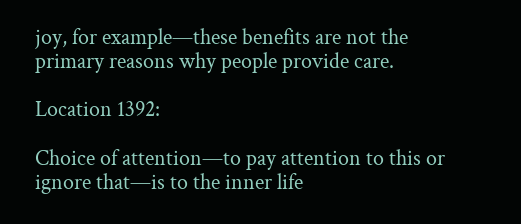joy, for example—these benefits are not the primary reasons why people provide care.

Location 1392:

Choice of attention—to pay attention to this or ignore that—is to the inner life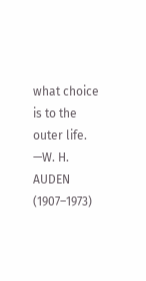what choice is to the outer life. —W. H. AUDEN (1907–1973)